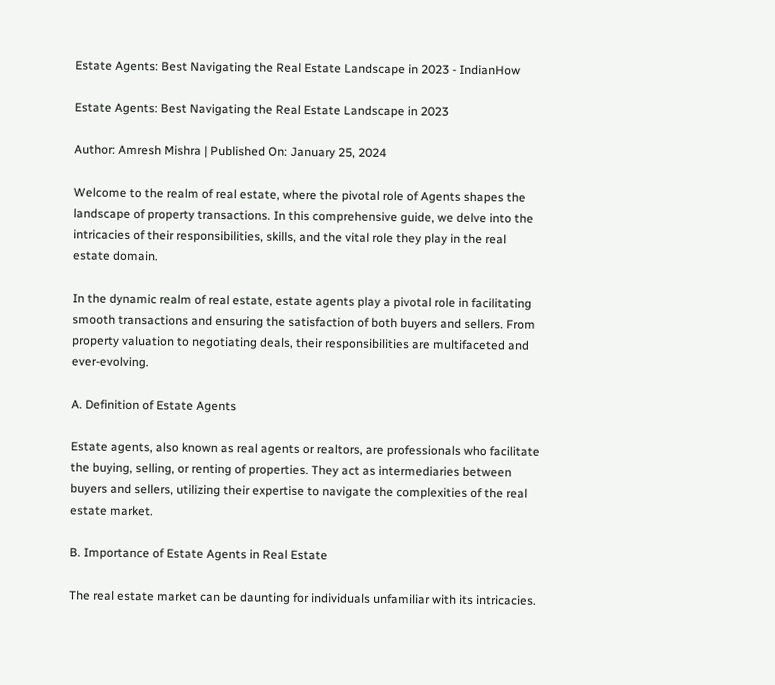Estate Agents: Best Navigating the Real Estate Landscape in 2023 - IndianHow

Estate Agents: Best Navigating the Real Estate Landscape in 2023

Author: Amresh Mishra | Published On: January 25, 2024

Welcome to the realm of real estate, where the pivotal role of Agents shapes the landscape of property transactions. In this comprehensive guide, we delve into the intricacies of their responsibilities, skills, and the vital role they play in the real estate domain.

In the dynamic realm of real estate, estate agents play a pivotal role in facilitating smooth transactions and ensuring the satisfaction of both buyers and sellers. From property valuation to negotiating deals, their responsibilities are multifaceted and ever-evolving.

A. Definition of Estate Agents

Estate agents, also known as real agents or realtors, are professionals who facilitate the buying, selling, or renting of properties. They act as intermediaries between buyers and sellers, utilizing their expertise to navigate the complexities of the real estate market.

B. Importance of Estate Agents in Real Estate

The real estate market can be daunting for individuals unfamiliar with its intricacies.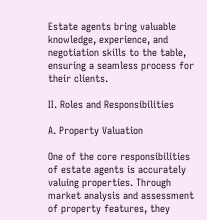Estate agents bring valuable knowledge, experience, and negotiation skills to the table, ensuring a seamless process for their clients.

II. Roles and Responsibilities

A. Property Valuation

One of the core responsibilities of estate agents is accurately valuing properties. Through market analysis and assessment of property features, they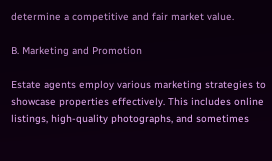determine a competitive and fair market value.

B. Marketing and Promotion

Estate agents employ various marketing strategies to showcase properties effectively. This includes online listings, high-quality photographs, and sometimes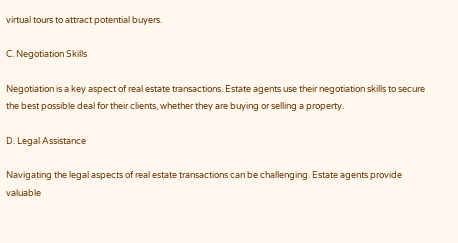virtual tours to attract potential buyers.

C. Negotiation Skills

Negotiation is a key aspect of real estate transactions. Estate agents use their negotiation skills to secure the best possible deal for their clients, whether they are buying or selling a property.

D. Legal Assistance

Navigating the legal aspects of real estate transactions can be challenging. Estate agents provide valuable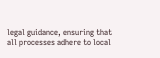legal guidance, ensuring that all processes adhere to local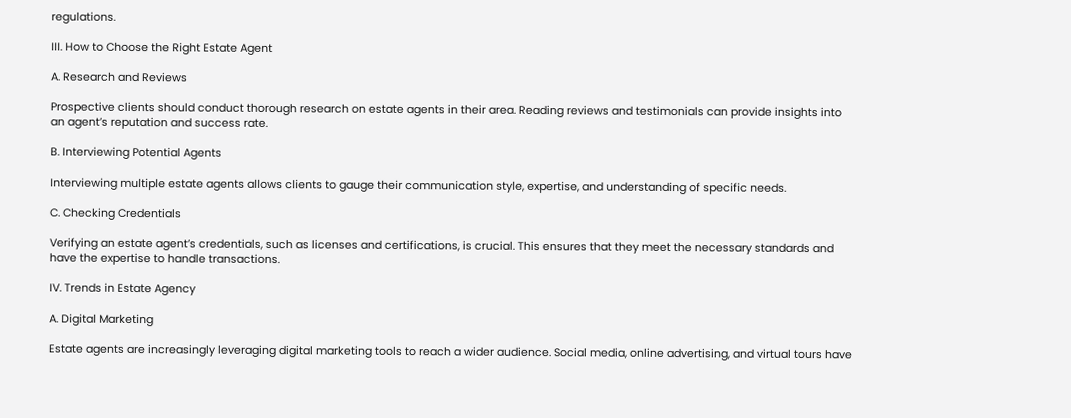regulations.

III. How to Choose the Right Estate Agent

A. Research and Reviews

Prospective clients should conduct thorough research on estate agents in their area. Reading reviews and testimonials can provide insights into an agent’s reputation and success rate.

B. Interviewing Potential Agents

Interviewing multiple estate agents allows clients to gauge their communication style, expertise, and understanding of specific needs.

C. Checking Credentials

Verifying an estate agent’s credentials, such as licenses and certifications, is crucial. This ensures that they meet the necessary standards and have the expertise to handle transactions.

IV. Trends in Estate Agency

A. Digital Marketing

Estate agents are increasingly leveraging digital marketing tools to reach a wider audience. Social media, online advertising, and virtual tours have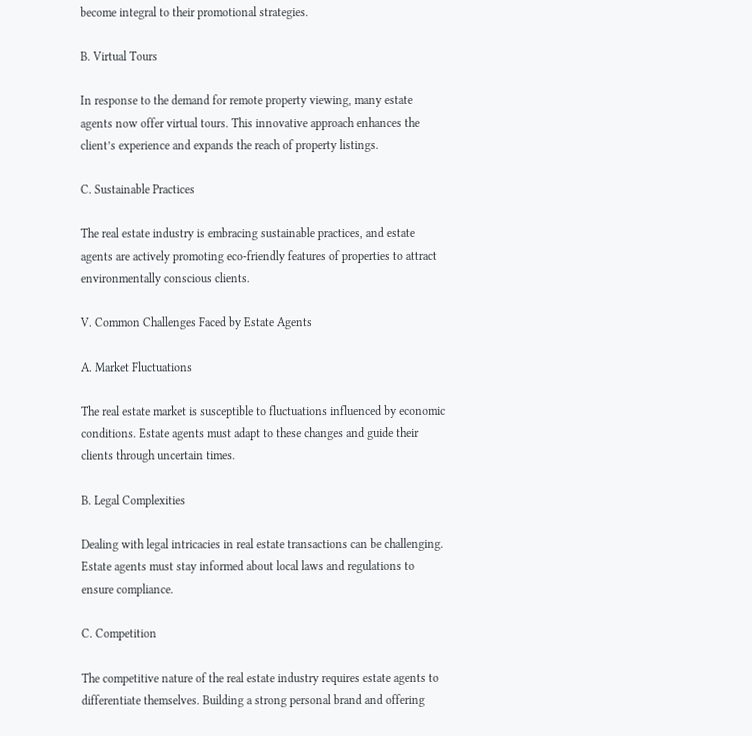become integral to their promotional strategies.

B. Virtual Tours

In response to the demand for remote property viewing, many estate agents now offer virtual tours. This innovative approach enhances the client’s experience and expands the reach of property listings.

C. Sustainable Practices

The real estate industry is embracing sustainable practices, and estate agents are actively promoting eco-friendly features of properties to attract environmentally conscious clients.

V. Common Challenges Faced by Estate Agents

A. Market Fluctuations

The real estate market is susceptible to fluctuations influenced by economic conditions. Estate agents must adapt to these changes and guide their clients through uncertain times.

B. Legal Complexities

Dealing with legal intricacies in real estate transactions can be challenging. Estate agents must stay informed about local laws and regulations to ensure compliance.

C. Competition

The competitive nature of the real estate industry requires estate agents to differentiate themselves. Building a strong personal brand and offering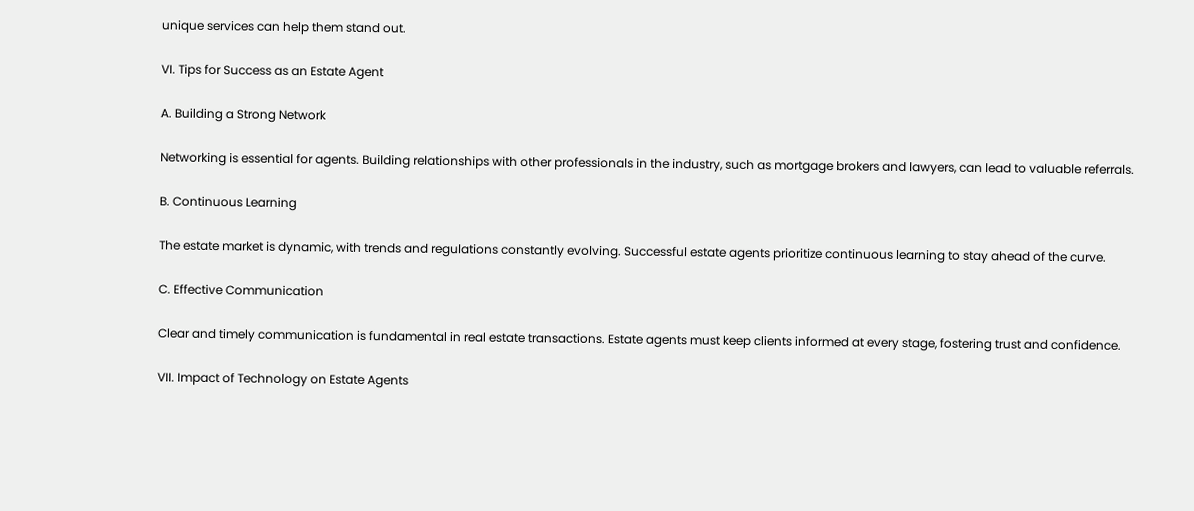unique services can help them stand out.

VI. Tips for Success as an Estate Agent

A. Building a Strong Network

Networking is essential for agents. Building relationships with other professionals in the industry, such as mortgage brokers and lawyers, can lead to valuable referrals.

B. Continuous Learning

The estate market is dynamic, with trends and regulations constantly evolving. Successful estate agents prioritize continuous learning to stay ahead of the curve.

C. Effective Communication

Clear and timely communication is fundamental in real estate transactions. Estate agents must keep clients informed at every stage, fostering trust and confidence.

VII. Impact of Technology on Estate Agents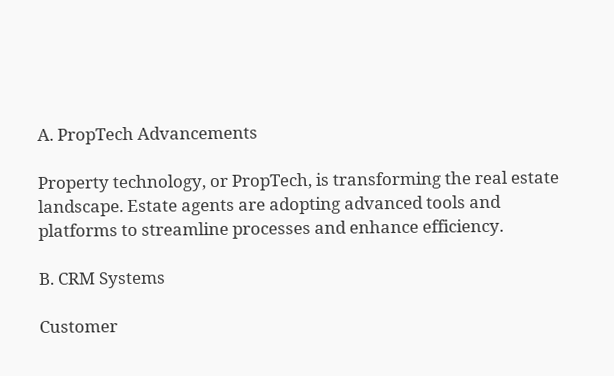A. PropTech Advancements

Property technology, or PropTech, is transforming the real estate landscape. Estate agents are adopting advanced tools and platforms to streamline processes and enhance efficiency.

B. CRM Systems

Customer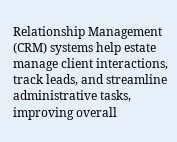Relationship Management (CRM) systems help estate manage client interactions, track leads, and streamline administrative tasks, improving overall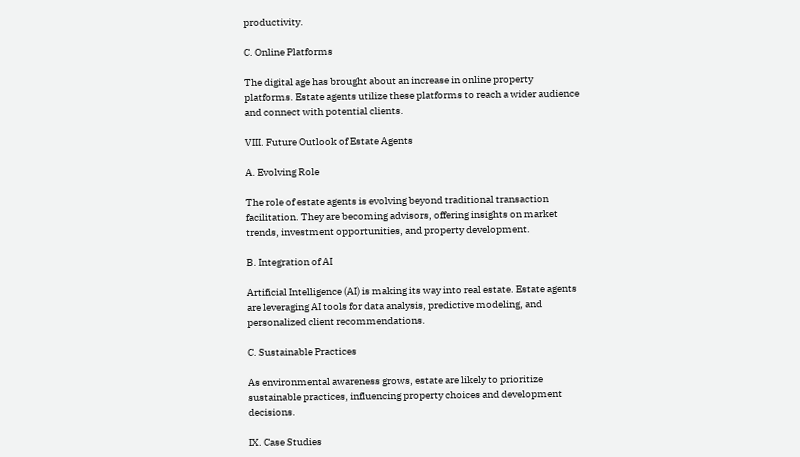productivity.

C. Online Platforms

The digital age has brought about an increase in online property platforms. Estate agents utilize these platforms to reach a wider audience and connect with potential clients.

VIII. Future Outlook of Estate Agents

A. Evolving Role

The role of estate agents is evolving beyond traditional transaction facilitation. They are becoming advisors, offering insights on market trends, investment opportunities, and property development.

B. Integration of AI

Artificial Intelligence (AI) is making its way into real estate. Estate agents are leveraging AI tools for data analysis, predictive modeling, and personalized client recommendations.

C. Sustainable Practices

As environmental awareness grows, estate are likely to prioritize sustainable practices, influencing property choices and development decisions.

IX. Case Studies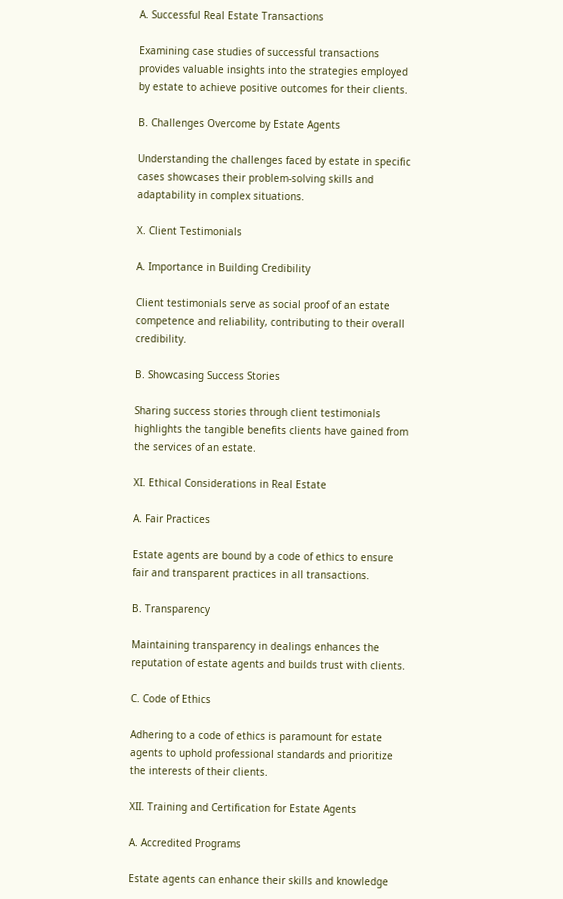A. Successful Real Estate Transactions

Examining case studies of successful transactions provides valuable insights into the strategies employed by estate to achieve positive outcomes for their clients.

B. Challenges Overcome by Estate Agents

Understanding the challenges faced by estate in specific cases showcases their problem-solving skills and adaptability in complex situations.

X. Client Testimonials

A. Importance in Building Credibility

Client testimonials serve as social proof of an estate competence and reliability, contributing to their overall credibility.

B. Showcasing Success Stories

Sharing success stories through client testimonials highlights the tangible benefits clients have gained from the services of an estate.

XI. Ethical Considerations in Real Estate

A. Fair Practices

Estate agents are bound by a code of ethics to ensure fair and transparent practices in all transactions.

B. Transparency

Maintaining transparency in dealings enhances the reputation of estate agents and builds trust with clients.

C. Code of Ethics

Adhering to a code of ethics is paramount for estate agents to uphold professional standards and prioritize the interests of their clients.

XII. Training and Certification for Estate Agents

A. Accredited Programs

Estate agents can enhance their skills and knowledge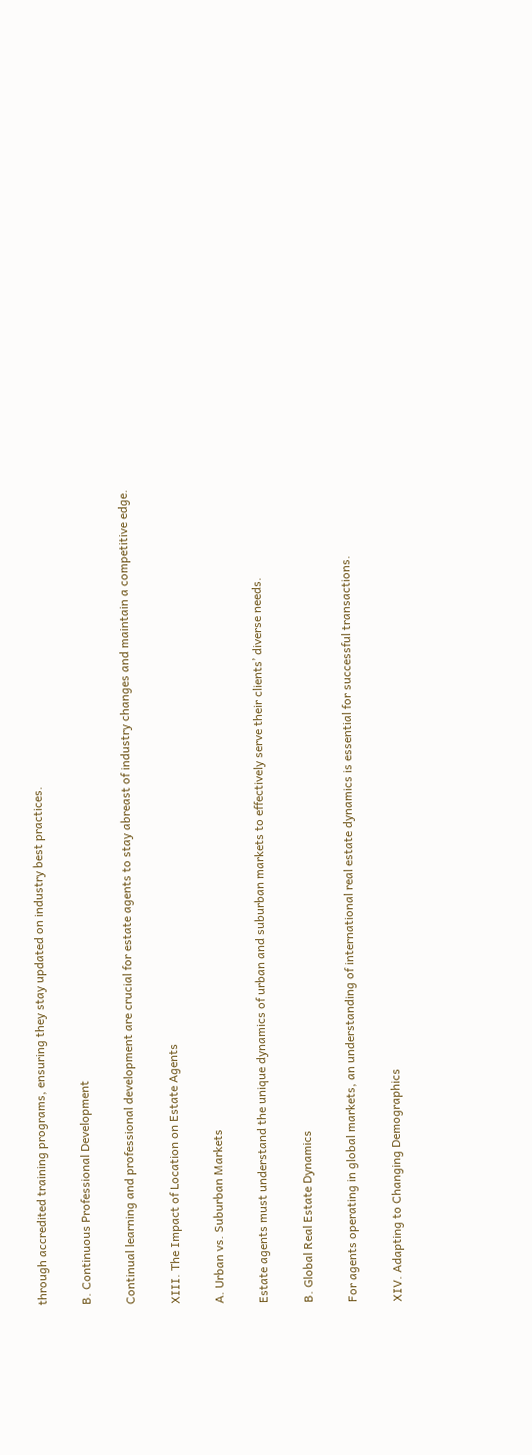through accredited training programs, ensuring they stay updated on industry best practices.

B. Continuous Professional Development

Continual learning and professional development are crucial for estate agents to stay abreast of industry changes and maintain a competitive edge.

XIII. The Impact of Location on Estate Agents

A. Urban vs. Suburban Markets

Estate agents must understand the unique dynamics of urban and suburban markets to effectively serve their clients’ diverse needs.

B. Global Real Estate Dynamics

For agents operating in global markets, an understanding of international real estate dynamics is essential for successful transactions.

XIV. Adapting to Changing Demographics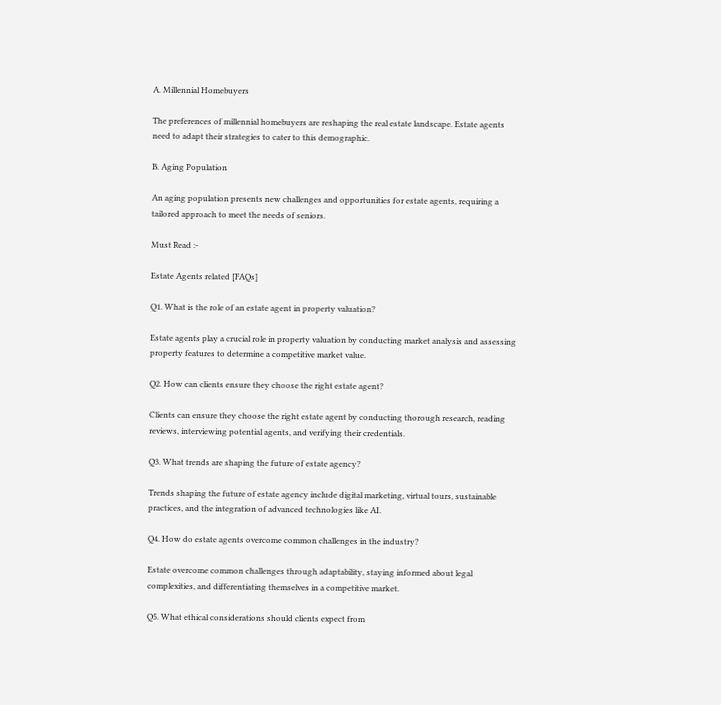A. Millennial Homebuyers

The preferences of millennial homebuyers are reshaping the real estate landscape. Estate agents need to adapt their strategies to cater to this demographic.

B. Aging Population

An aging population presents new challenges and opportunities for estate agents, requiring a tailored approach to meet the needs of seniors.

Must Read :-

Estate Agents related [FAQs]

Q1. What is the role of an estate agent in property valuation?

Estate agents play a crucial role in property valuation by conducting market analysis and assessing property features to determine a competitive market value.

Q2. How can clients ensure they choose the right estate agent?

Clients can ensure they choose the right estate agent by conducting thorough research, reading reviews, interviewing potential agents, and verifying their credentials.

Q3. What trends are shaping the future of estate agency?

Trends shaping the future of estate agency include digital marketing, virtual tours, sustainable practices, and the integration of advanced technologies like AI.

Q4. How do estate agents overcome common challenges in the industry?

Estate overcome common challenges through adaptability, staying informed about legal complexities, and differentiating themselves in a competitive market.

Q5. What ethical considerations should clients expect from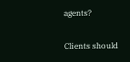agents?

Clients should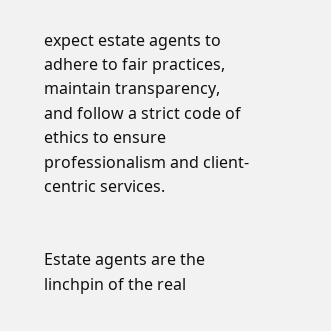expect estate agents to adhere to fair practices, maintain transparency, and follow a strict code of ethics to ensure professionalism and client-centric services.


Estate agents are the linchpin of the real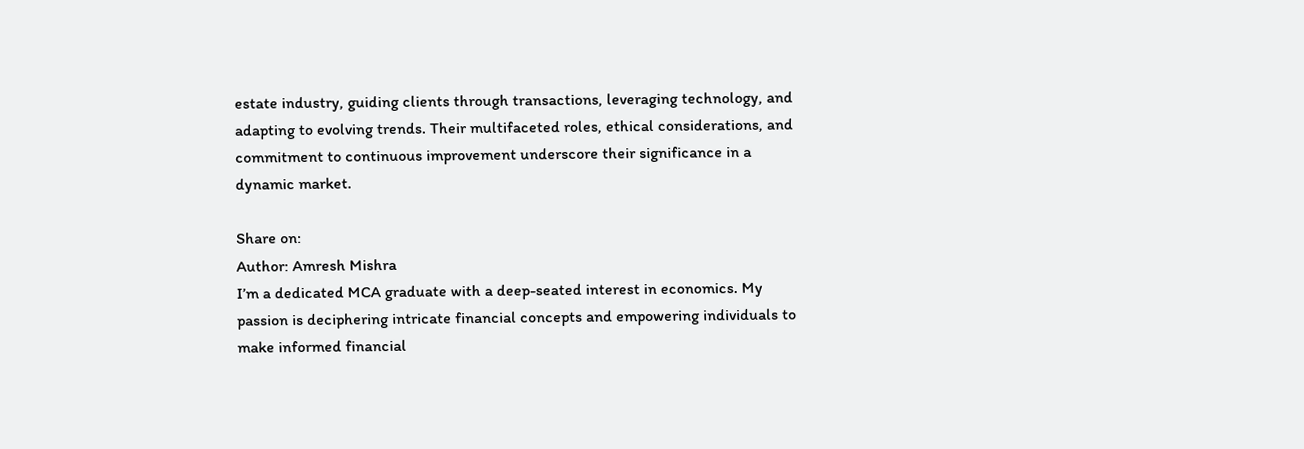estate industry, guiding clients through transactions, leveraging technology, and adapting to evolving trends. Their multifaceted roles, ethical considerations, and commitment to continuous improvement underscore their significance in a dynamic market.

Share on:
Author: Amresh Mishra
I’m a dedicated MCA graduate with a deep-seated interest in economics. My passion is deciphering intricate financial concepts and empowering individuals to make informed financial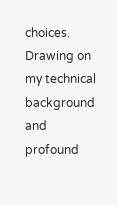choices. Drawing on my technical background and profound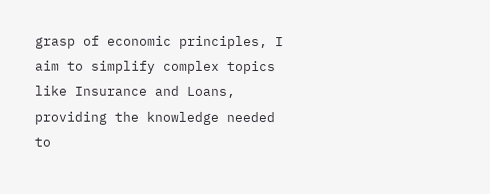grasp of economic principles, I aim to simplify complex topics like Insurance and Loans, providing the knowledge needed to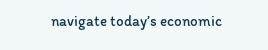navigate today’s economic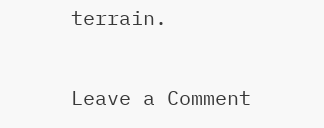terrain.

Leave a Comment